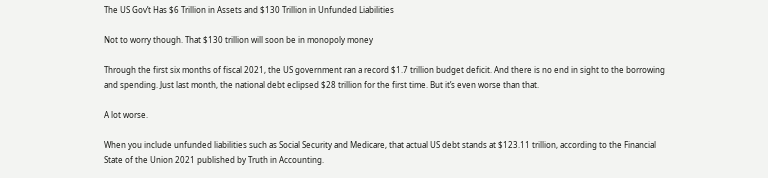The US Gov’t Has $6 Trillion in Assets and $130 Trillion in Unfunded Liabilities

Not to worry though. That $130 trillion will soon be in monopoly money

Through the first six months of fiscal 2021, the US government ran a record $1.7 trillion budget deficit. And there is no end in sight to the borrowing and spending. Just last month, the national debt eclipsed $28 trillion for the first time. But it’s even worse than that.

A lot worse.

When you include unfunded liabilities such as Social Security and Medicare, that actual US debt stands at $123.11 trillion, according to the Financial State of the Union 2021 published by Truth in Accounting.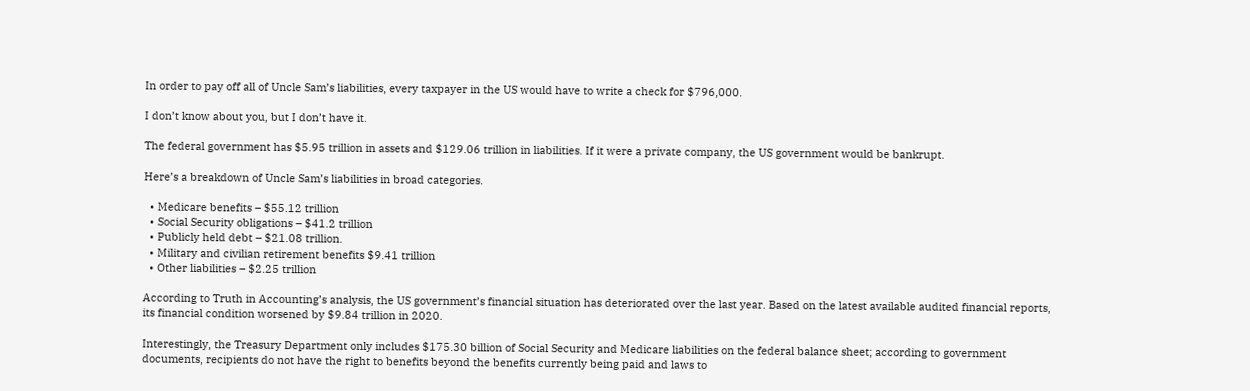In order to pay off all of Uncle Sam’s liabilities, every taxpayer in the US would have to write a check for $796,000.

I don’t know about you, but I don’t have it.

The federal government has $5.95 trillion in assets and $129.06 trillion in liabilities. If it were a private company, the US government would be bankrupt.

Here’s a breakdown of Uncle Sam’s liabilities in broad categories.

  • Medicare benefits – $55.12 trillion
  • Social Security obligations – $41.2 trillion
  • Publicly held debt – $21.08 trillion.
  • Military and civilian retirement benefits $9.41 trillion
  • Other liabilities – $2.25 trillion

According to Truth in Accounting’s analysis, the US government’s financial situation has deteriorated over the last year. Based on the latest available audited financial reports, its financial condition worsened by $9.84 trillion in 2020.

Interestingly, the Treasury Department only includes $175.30 billion of Social Security and Medicare liabilities on the federal balance sheet; according to government documents, recipients do not have the right to benefits beyond the benefits currently being paid and laws to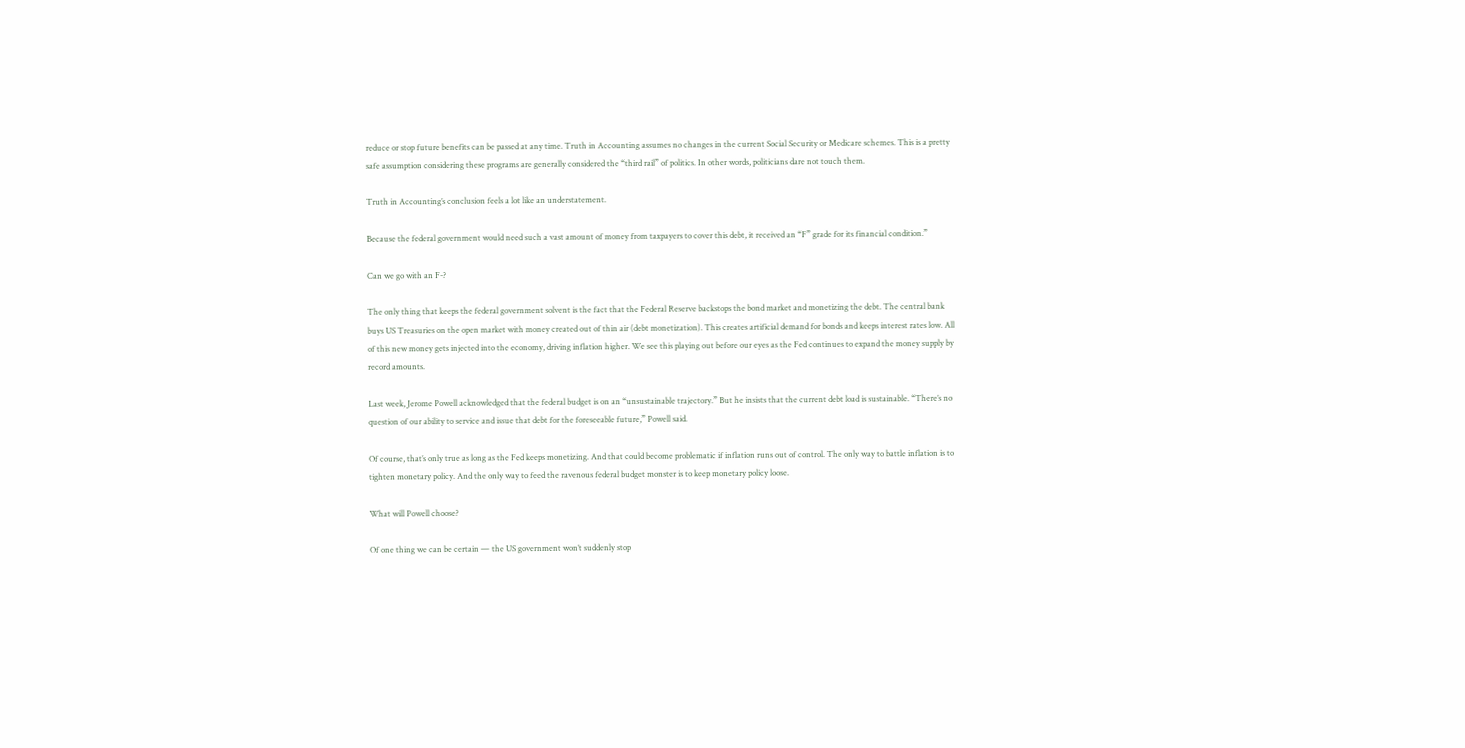reduce or stop future benefits can be passed at any time. Truth in Accounting assumes no changes in the current Social Security or Medicare schemes. This is a pretty safe assumption considering these programs are generally considered the “third rail” of politics. In other words, politicians dare not touch them.

Truth in Accounting’s conclusion feels a lot like an understatement.

Because the federal government would need such a vast amount of money from taxpayers to cover this debt, it received an “F” grade for its financial condition.”

Can we go with an F-?

The only thing that keeps the federal government solvent is the fact that the Federal Reserve backstops the bond market and monetizing the debt. The central bank buys US Treasuries on the open market with money created out of thin air (debt monetization). This creates artificial demand for bonds and keeps interest rates low. All of this new money gets injected into the economy, driving inflation higher. We see this playing out before our eyes as the Fed continues to expand the money supply by record amounts.

Last week, Jerome Powell acknowledged that the federal budget is on an “unsustainable trajectory.” But he insists that the current debt load is sustainable. “There’s no question of our ability to service and issue that debt for the foreseeable future,” Powell said.

Of course, that’s only true as long as the Fed keeps monetizing. And that could become problematic if inflation runs out of control. The only way to battle inflation is to tighten monetary policy. And the only way to feed the ravenous federal budget monster is to keep monetary policy loose.

What will Powell choose?

Of one thing we can be certain — the US government won’t suddenly stop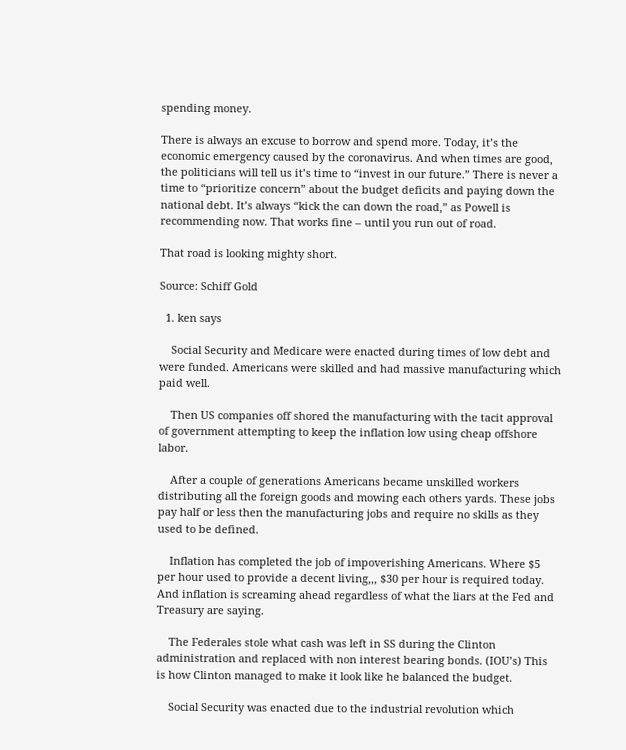spending money.

There is always an excuse to borrow and spend more. Today, it’s the economic emergency caused by the coronavirus. And when times are good, the politicians will tell us it’s time to “invest in our future.” There is never a time to “prioritize concern” about the budget deficits and paying down the national debt. It’s always “kick the can down the road,” as Powell is recommending now. That works fine – until you run out of road.

That road is looking mighty short.

Source: Schiff Gold

  1. ken says

    Social Security and Medicare were enacted during times of low debt and were funded. Americans were skilled and had massive manufacturing which paid well.

    Then US companies off shored the manufacturing with the tacit approval of government attempting to keep the inflation low using cheap offshore labor.

    After a couple of generations Americans became unskilled workers distributing all the foreign goods and mowing each others yards. These jobs pay half or less then the manufacturing jobs and require no skills as they used to be defined.

    Inflation has completed the job of impoverishing Americans. Where $5 per hour used to provide a decent living,,, $30 per hour is required today. And inflation is screaming ahead regardless of what the liars at the Fed and Treasury are saying.

    The Federales stole what cash was left in SS during the Clinton administration and replaced with non interest bearing bonds. (IOU’s) This is how Clinton managed to make it look like he balanced the budget.

    Social Security was enacted due to the industrial revolution which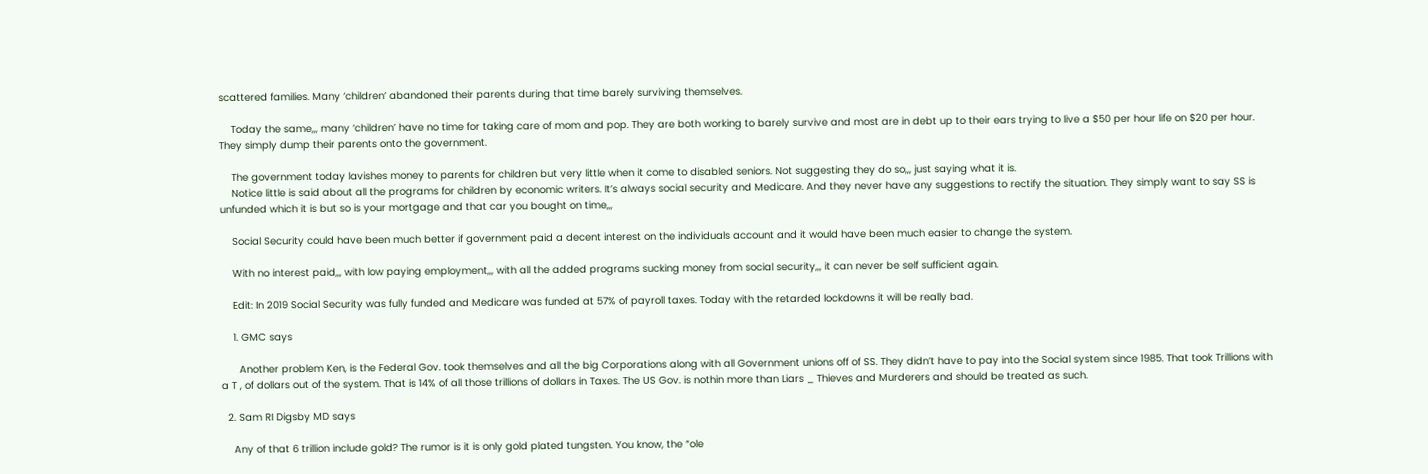scattered families. Many ‘children’ abandoned their parents during that time barely surviving themselves.

    Today the same,,, many ‘children’ have no time for taking care of mom and pop. They are both working to barely survive and most are in debt up to their ears trying to live a $50 per hour life on $20 per hour. They simply dump their parents onto the government.

    The government today lavishes money to parents for children but very little when it come to disabled seniors. Not suggesting they do so,,, just saying what it is.
    Notice little is said about all the programs for children by economic writers. It’s always social security and Medicare. And they never have any suggestions to rectify the situation. They simply want to say SS is unfunded which it is but so is your mortgage and that car you bought on time,,,

    Social Security could have been much better if government paid a decent interest on the individuals account and it would have been much easier to change the system.

    With no interest paid,,, with low paying employment,,, with all the added programs sucking money from social security,,, it can never be self sufficient again.

    Edit: In 2019 Social Security was fully funded and Medicare was funded at 57% of payroll taxes. Today with the retarded lockdowns it will be really bad.

    1. GMC says

      Another problem Ken, is the Federal Gov. took themselves and all the big Corporations along with all Government unions off of SS. They didn’t have to pay into the Social system since 1985. That took Trillions with a T , of dollars out of the system. That is 14% of all those trillions of dollars in Taxes. The US Gov. is nothin more than Liars _ Thieves and Murderers and should be treated as such.

  2. Sam RI Digsby MD says

    Any of that 6 trillion include gold? The rumor is it is only gold plated tungsten. You know, the “ole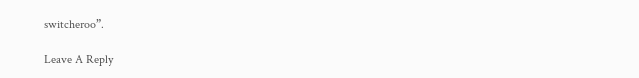switcheroo”.

Leave A Reply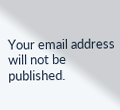Your email address will not be published.